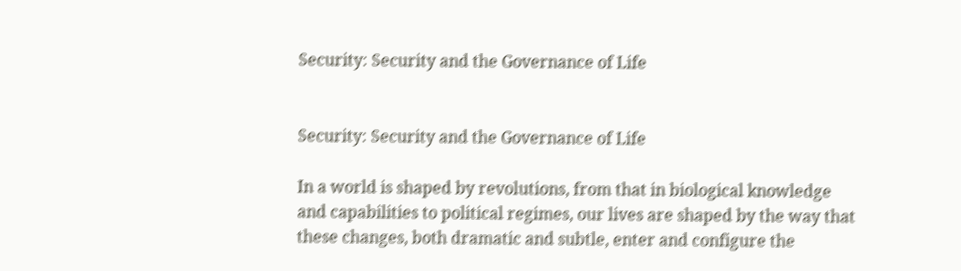Security: Security and the Governance of Life


Security: Security and the Governance of Life

In a world is shaped by revolutions, from that in biological knowledge and capabilities to political regimes, our lives are shaped by the way that these changes, both dramatic and subtle, enter and configure the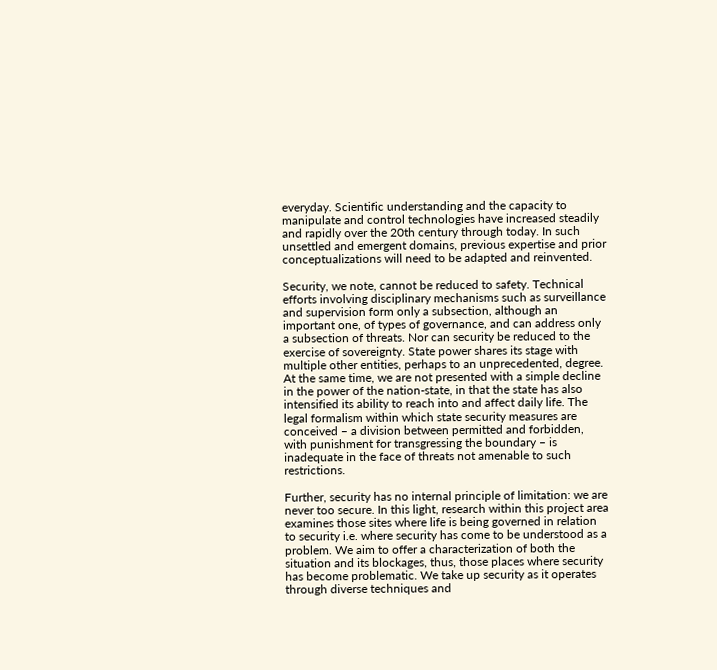everyday. Scientific understanding and the capacity to manipulate and control technologies have increased steadily and rapidly over the 20th century through today. In such unsettled and emergent domains, previous expertise and prior conceptualizations will need to be adapted and reinvented.

Security, we note, cannot be reduced to safety. Technical efforts involving disciplinary mechanisms such as surveillance and supervision form only a subsection, although an important one, of types of governance, and can address only a subsection of threats. Nor can security be reduced to the exercise of sovereignty. State power shares its stage with multiple other entities, perhaps to an unprecedented, degree. At the same time, we are not presented with a simple decline in the power of the nation-state, in that the state has also intensified its ability to reach into and affect daily life. The legal formalism within which state security measures are conceived – a division between permitted and forbidden, with punishment for transgressing the boundary – is inadequate in the face of threats not amenable to such restrictions.

Further, security has no internal principle of limitation: we are never too secure. In this light, research within this project area examines those sites where life is being governed in relation to security i.e. where security has come to be understood as a problem. We aim to offer a characterization of both the situation and its blockages, thus, those places where security has become problematic. We take up security as it operates through diverse techniques and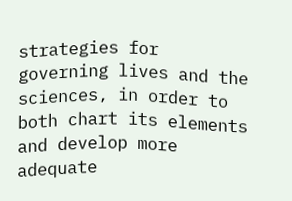strategies for governing lives and the sciences, in order to both chart its elements and develop more adequate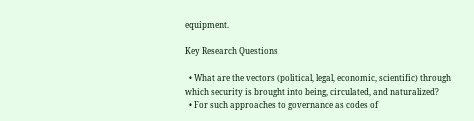equipment.

Key Research Questions

  • What are the vectors (political, legal, economic, scientific) through which security is brought into being, circulated, and naturalized?
  • For such approaches to governance as codes of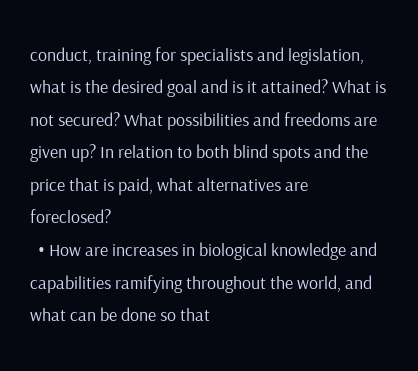conduct, training for specialists and legislation, what is the desired goal and is it attained? What is not secured? What possibilities and freedoms are given up? In relation to both blind spots and the price that is paid, what alternatives are foreclosed?
  • How are increases in biological knowledge and capabilities ramifying throughout the world, and what can be done so that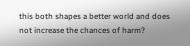this both shapes a better world and does not increase the chances of harm?